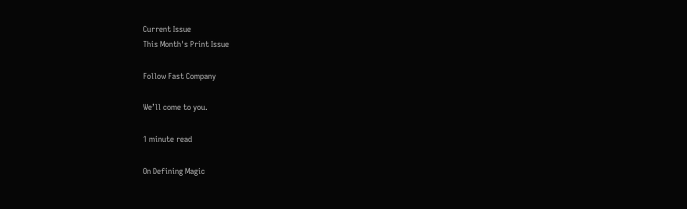Current Issue
This Month's Print Issue

Follow Fast Company

We’ll come to you.

1 minute read

On Defining Magic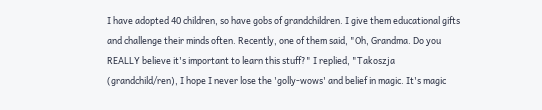I have adopted 40 children, so have gobs of grandchildren. I give them educational gifts and challenge their minds often. Recently, one of them said, "Oh, Grandma. Do you REALLY believe it's important to learn this stuff?" I replied, "Takoszja (grandchild/ren), I hope I never lose the 'golly-wows' and belief in magic. It's magic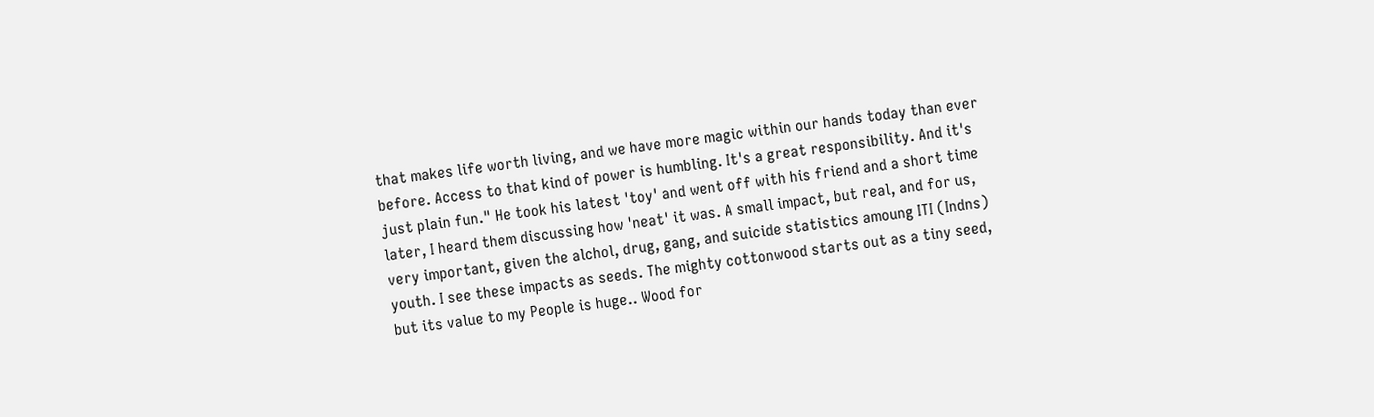that makes life worth living, and we have more magic within our hands today than ever before. Access to that kind of power is humbling. It's a great responsibility. And it's just plain fun." He took his latest 'toy' and went off with his friend and a short time later, I heard them discussing how 'neat' it was. A small impact, but real, and for us, very important, given the alchol, drug, gang, and suicide statistics amoung ITI (Indns) youth. I see these impacts as seeds. The mighty cottonwood starts out as a tiny seed, but its value to my People is huge.. Wood for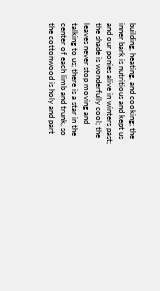building, heating, and cooking; the inner bark is nutritious and kept us and our ponies alive in winters past; the shade is wonderfully cool; the leaves never stop moving and talking to us; there is a star in the center of each limb and trunk, so the cottonwood is holy and part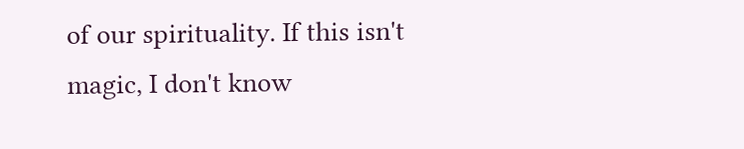of our spirituality. If this isn't magic, I don't know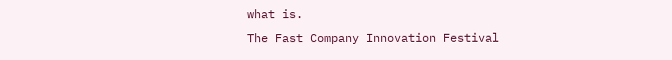what is.
The Fast Company Innovation Festival